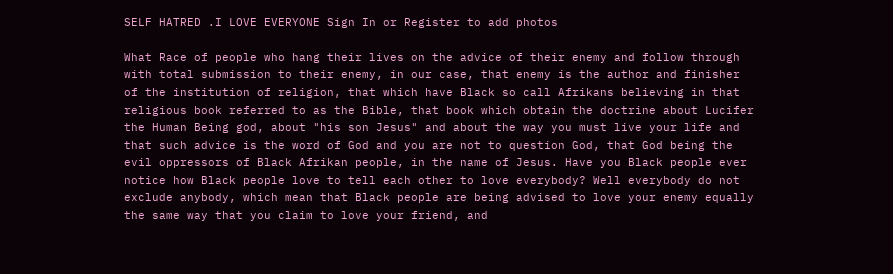SELF HATRED .I LOVE EVERYONE Sign In or Register to add photos

What Race of people who hang their lives on the advice of their enemy and follow through with total submission to their enemy, in our case, that enemy is the author and finisher of the institution of religion, that which have Black so call Afrikans believing in that religious book referred to as the Bible, that book which obtain the doctrine about Lucifer the Human Being god, about "his son Jesus" and about the way you must live your life and that such advice is the word of God and you are not to question God, that God being the evil oppressors of Black Afrikan people, in the name of Jesus. Have you Black people ever notice how Black people love to tell each other to love everybody? Well everybody do not exclude anybody, which mean that Black people are being advised to love your enemy equally the same way that you claim to love your friend, and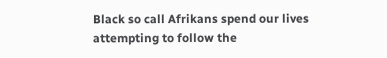Black so call Afrikans spend our lives attempting to follow the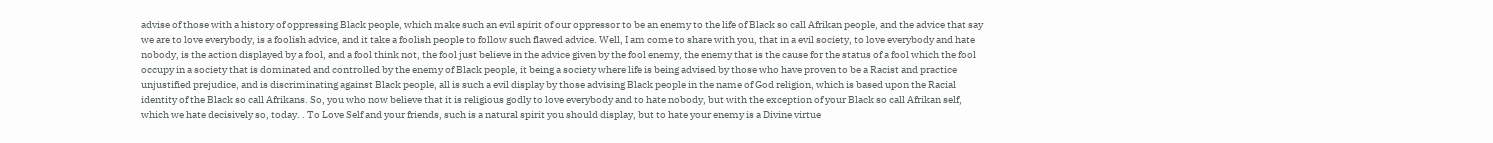advise of those with a history of oppressing Black people, which make such an evil spirit of our oppressor to be an enemy to the life of Black so call Afrikan people, and the advice that say we are to love everybody, is a foolish advice, and it take a foolish people to follow such flawed advice. Well, I am come to share with you, that in a evil society, to love everybody and hate nobody, is the action displayed by a fool, and a fool think not, the fool just believe in the advice given by the fool enemy, the enemy that is the cause for the status of a fool which the fool occupy in a society that is dominated and controlled by the enemy of Black people, it being a society where life is being advised by those who have proven to be a Racist and practice unjustified prejudice, and is discriminating against Black people, all is such a evil display by those advising Black people in the name of God religion, which is based upon the Racial identity of the Black so call Afrikans. So, you who now believe that it is religious godly to love everybody and to hate nobody, but with the exception of your Black so call Afrikan self, which we hate decisively so, today. . To Love Self and your friends, such is a natural spirit you should display, but to hate your enemy is a Divine virtue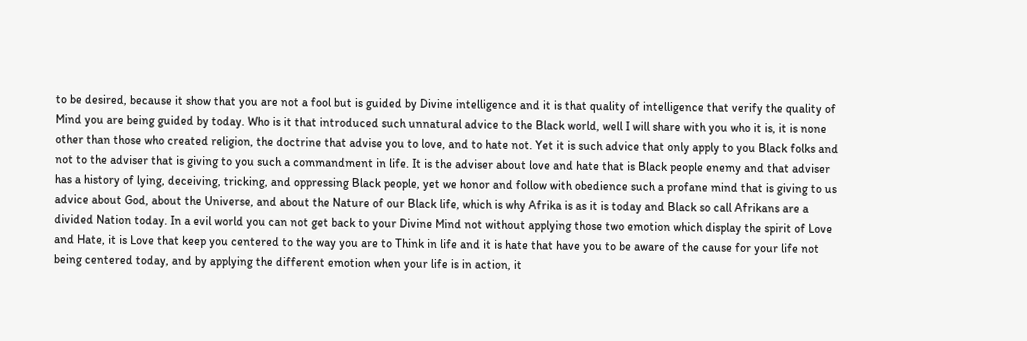to be desired, because it show that you are not a fool but is guided by Divine intelligence and it is that quality of intelligence that verify the quality of Mind you are being guided by today. Who is it that introduced such unnatural advice to the Black world, well I will share with you who it is, it is none other than those who created religion, the doctrine that advise you to love, and to hate not. Yet it is such advice that only apply to you Black folks and not to the adviser that is giving to you such a commandment in life. It is the adviser about love and hate that is Black people enemy and that adviser has a history of lying, deceiving, tricking, and oppressing Black people, yet we honor and follow with obedience such a profane mind that is giving to us advice about God, about the Universe, and about the Nature of our Black life, which is why Afrika is as it is today and Black so call Afrikans are a divided Nation today. In a evil world you can not get back to your Divine Mind not without applying those two emotion which display the spirit of Love and Hate, it is Love that keep you centered to the way you are to Think in life and it is hate that have you to be aware of the cause for your life not being centered today, and by applying the different emotion when your life is in action, it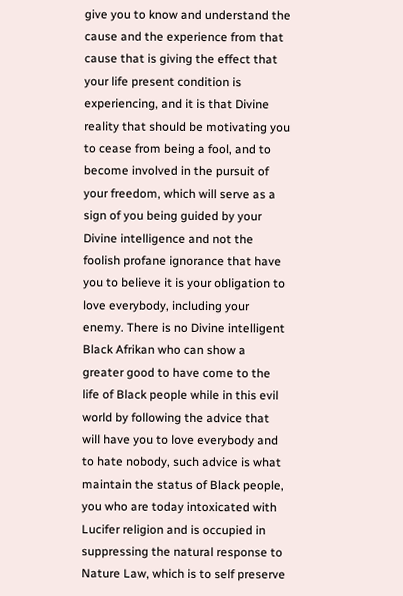give you to know and understand the cause and the experience from that cause that is giving the effect that your life present condition is experiencing, and it is that Divine reality that should be motivating you to cease from being a fool, and to become involved in the pursuit of your freedom, which will serve as a sign of you being guided by your Divine intelligence and not the foolish profane ignorance that have you to believe it is your obligation to love everybody, including your enemy. There is no Divine intelligent Black Afrikan who can show a greater good to have come to the life of Black people while in this evil world by following the advice that will have you to love everybody and to hate nobody, such advice is what maintain the status of Black people, you who are today intoxicated with Lucifer religion and is occupied in suppressing the natural response to Nature Law, which is to self preserve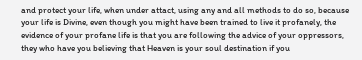and protect your life, when under attact, using any and all methods to do so, because your life is Divine, even though you might have been trained to live it profanely, the evidence of your profane life is that you are following the advice of your oppressors, they who have you believing that Heaven is your soul destination if you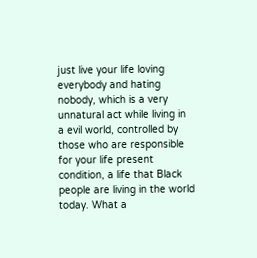just live your life loving everybody and hating nobody, which is a very unnatural act while living in a evil world, controlled by those who are responsible for your life present condition, a life that Black people are living in the world today. What a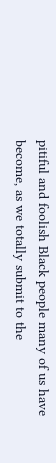pitiful and foolish Black people many of us have become, as we totally submit to the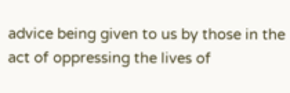advice being given to us by those in the act of oppressing the lives of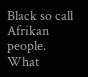Black so call Afrikan people.
What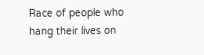Race of people who hang their lives on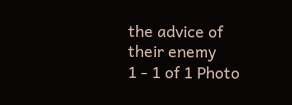the advice of their enemy
1 - 1 of 1 Photo